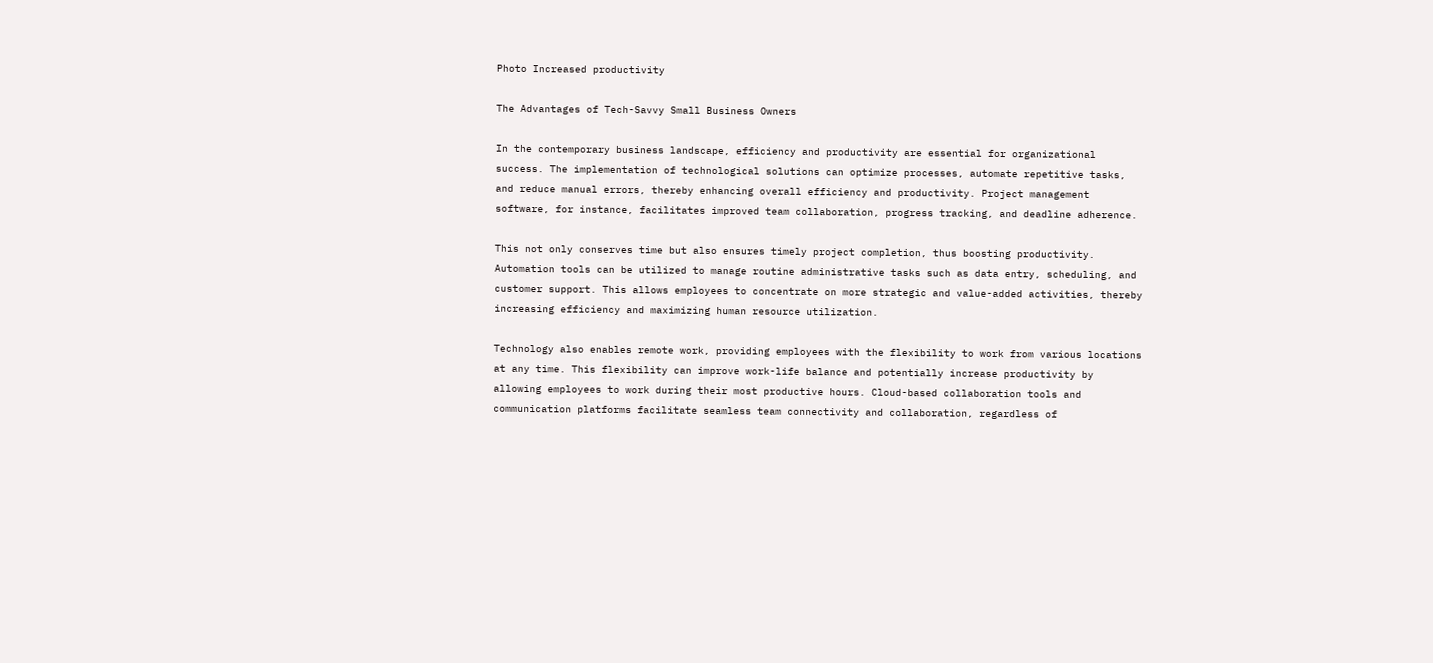Photo Increased productivity

The Advantages of Tech-Savvy Small Business Owners

In the contemporary business landscape, efficiency and productivity are essential for organizational success. The implementation of technological solutions can optimize processes, automate repetitive tasks, and reduce manual errors, thereby enhancing overall efficiency and productivity. Project management software, for instance, facilitates improved team collaboration, progress tracking, and deadline adherence.

This not only conserves time but also ensures timely project completion, thus boosting productivity. Automation tools can be utilized to manage routine administrative tasks such as data entry, scheduling, and customer support. This allows employees to concentrate on more strategic and value-added activities, thereby increasing efficiency and maximizing human resource utilization.

Technology also enables remote work, providing employees with the flexibility to work from various locations at any time. This flexibility can improve work-life balance and potentially increase productivity by allowing employees to work during their most productive hours. Cloud-based collaboration tools and communication platforms facilitate seamless team connectivity and collaboration, regardless of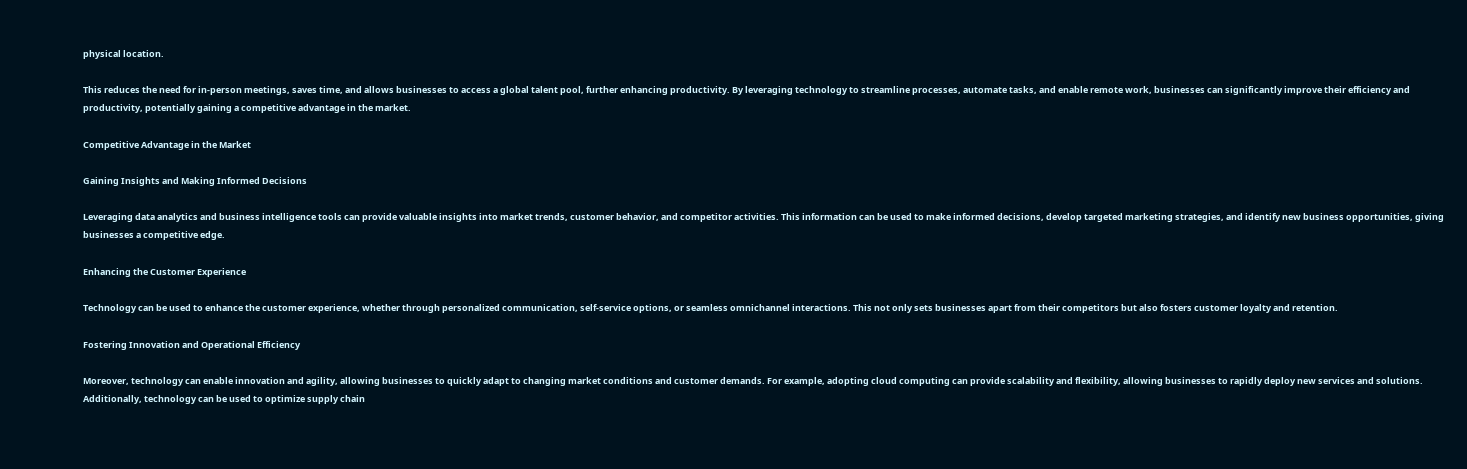physical location.

This reduces the need for in-person meetings, saves time, and allows businesses to access a global talent pool, further enhancing productivity. By leveraging technology to streamline processes, automate tasks, and enable remote work, businesses can significantly improve their efficiency and productivity, potentially gaining a competitive advantage in the market.

Competitive Advantage in the Market

Gaining Insights and Making Informed Decisions

Leveraging data analytics and business intelligence tools can provide valuable insights into market trends, customer behavior, and competitor activities. This information can be used to make informed decisions, develop targeted marketing strategies, and identify new business opportunities, giving businesses a competitive edge.

Enhancing the Customer Experience

Technology can be used to enhance the customer experience, whether through personalized communication, self-service options, or seamless omnichannel interactions. This not only sets businesses apart from their competitors but also fosters customer loyalty and retention.

Fostering Innovation and Operational Efficiency

Moreover, technology can enable innovation and agility, allowing businesses to quickly adapt to changing market conditions and customer demands. For example, adopting cloud computing can provide scalability and flexibility, allowing businesses to rapidly deploy new services and solutions. Additionally, technology can be used to optimize supply chain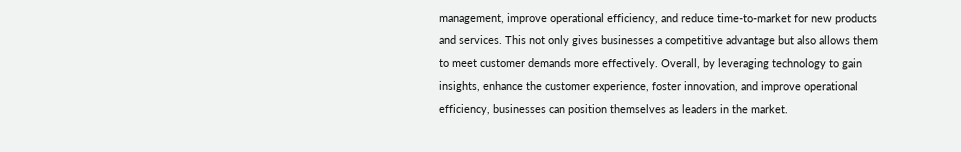management, improve operational efficiency, and reduce time-to-market for new products and services. This not only gives businesses a competitive advantage but also allows them to meet customer demands more effectively. Overall, by leveraging technology to gain insights, enhance the customer experience, foster innovation, and improve operational efficiency, businesses can position themselves as leaders in the market.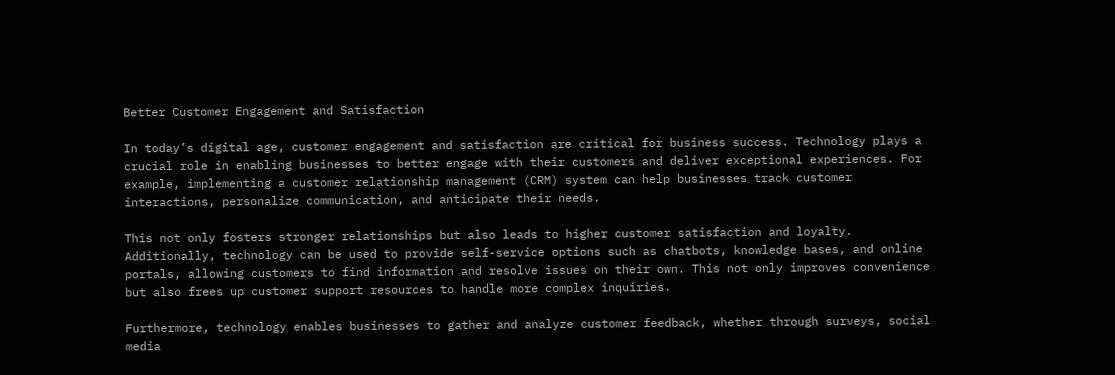Better Customer Engagement and Satisfaction

In today’s digital age, customer engagement and satisfaction are critical for business success. Technology plays a crucial role in enabling businesses to better engage with their customers and deliver exceptional experiences. For example, implementing a customer relationship management (CRM) system can help businesses track customer interactions, personalize communication, and anticipate their needs.

This not only fosters stronger relationships but also leads to higher customer satisfaction and loyalty. Additionally, technology can be used to provide self-service options such as chatbots, knowledge bases, and online portals, allowing customers to find information and resolve issues on their own. This not only improves convenience but also frees up customer support resources to handle more complex inquiries.

Furthermore, technology enables businesses to gather and analyze customer feedback, whether through surveys, social media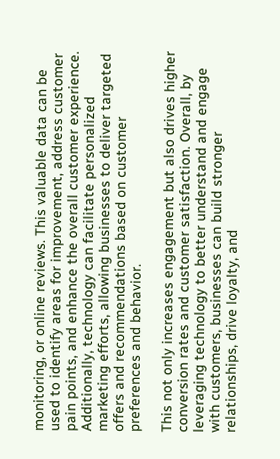monitoring, or online reviews. This valuable data can be used to identify areas for improvement, address customer pain points, and enhance the overall customer experience. Additionally, technology can facilitate personalized marketing efforts, allowing businesses to deliver targeted offers and recommendations based on customer preferences and behavior.

This not only increases engagement but also drives higher conversion rates and customer satisfaction. Overall, by leveraging technology to better understand and engage with customers, businesses can build stronger relationships, drive loyalty, and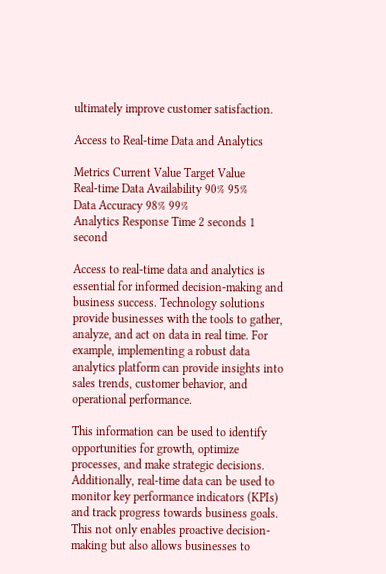ultimately improve customer satisfaction.

Access to Real-time Data and Analytics

Metrics Current Value Target Value
Real-time Data Availability 90% 95%
Data Accuracy 98% 99%
Analytics Response Time 2 seconds 1 second

Access to real-time data and analytics is essential for informed decision-making and business success. Technology solutions provide businesses with the tools to gather, analyze, and act on data in real time. For example, implementing a robust data analytics platform can provide insights into sales trends, customer behavior, and operational performance.

This information can be used to identify opportunities for growth, optimize processes, and make strategic decisions. Additionally, real-time data can be used to monitor key performance indicators (KPIs) and track progress towards business goals. This not only enables proactive decision-making but also allows businesses to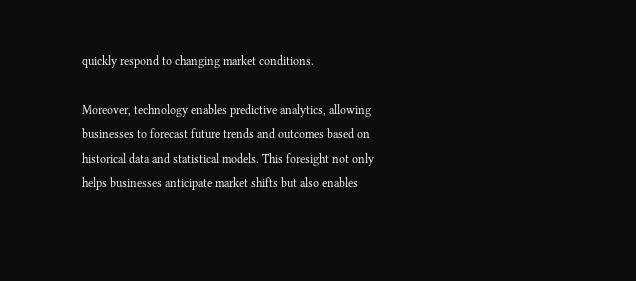quickly respond to changing market conditions.

Moreover, technology enables predictive analytics, allowing businesses to forecast future trends and outcomes based on historical data and statistical models. This foresight not only helps businesses anticipate market shifts but also enables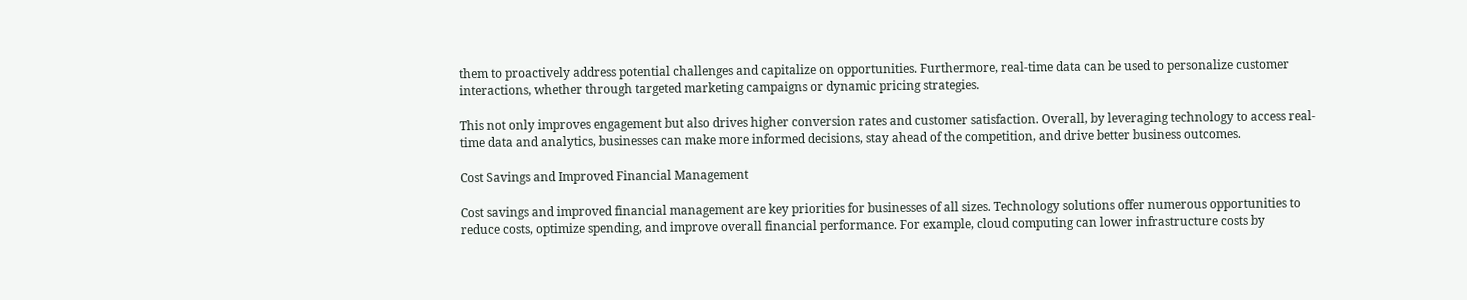them to proactively address potential challenges and capitalize on opportunities. Furthermore, real-time data can be used to personalize customer interactions, whether through targeted marketing campaigns or dynamic pricing strategies.

This not only improves engagement but also drives higher conversion rates and customer satisfaction. Overall, by leveraging technology to access real-time data and analytics, businesses can make more informed decisions, stay ahead of the competition, and drive better business outcomes.

Cost Savings and Improved Financial Management

Cost savings and improved financial management are key priorities for businesses of all sizes. Technology solutions offer numerous opportunities to reduce costs, optimize spending, and improve overall financial performance. For example, cloud computing can lower infrastructure costs by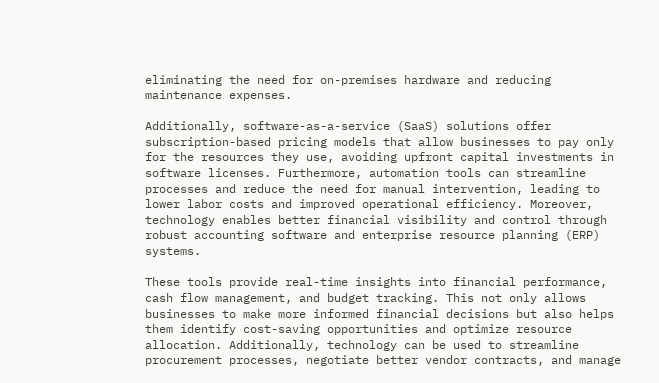eliminating the need for on-premises hardware and reducing maintenance expenses.

Additionally, software-as-a-service (SaaS) solutions offer subscription-based pricing models that allow businesses to pay only for the resources they use, avoiding upfront capital investments in software licenses. Furthermore, automation tools can streamline processes and reduce the need for manual intervention, leading to lower labor costs and improved operational efficiency. Moreover, technology enables better financial visibility and control through robust accounting software and enterprise resource planning (ERP) systems.

These tools provide real-time insights into financial performance, cash flow management, and budget tracking. This not only allows businesses to make more informed financial decisions but also helps them identify cost-saving opportunities and optimize resource allocation. Additionally, technology can be used to streamline procurement processes, negotiate better vendor contracts, and manage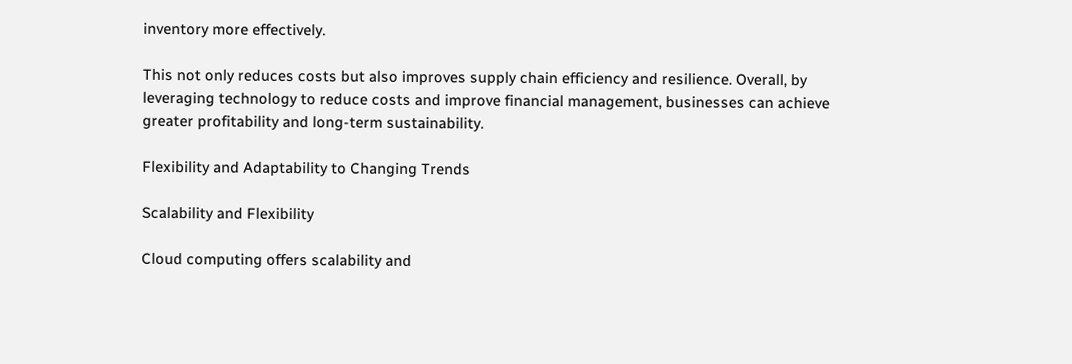inventory more effectively.

This not only reduces costs but also improves supply chain efficiency and resilience. Overall, by leveraging technology to reduce costs and improve financial management, businesses can achieve greater profitability and long-term sustainability.

Flexibility and Adaptability to Changing Trends

Scalability and Flexibility

Cloud computing offers scalability and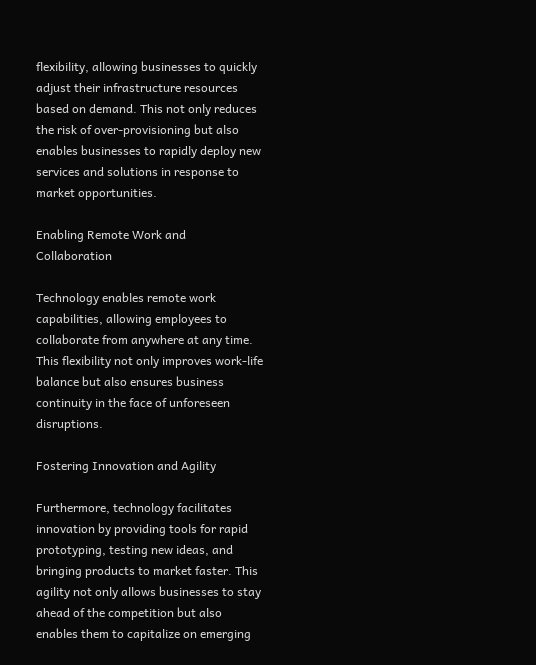flexibility, allowing businesses to quickly adjust their infrastructure resources based on demand. This not only reduces the risk of over-provisioning but also enables businesses to rapidly deploy new services and solutions in response to market opportunities.

Enabling Remote Work and Collaboration

Technology enables remote work capabilities, allowing employees to collaborate from anywhere at any time. This flexibility not only improves work-life balance but also ensures business continuity in the face of unforeseen disruptions.

Fostering Innovation and Agility

Furthermore, technology facilitates innovation by providing tools for rapid prototyping, testing new ideas, and bringing products to market faster. This agility not only allows businesses to stay ahead of the competition but also enables them to capitalize on emerging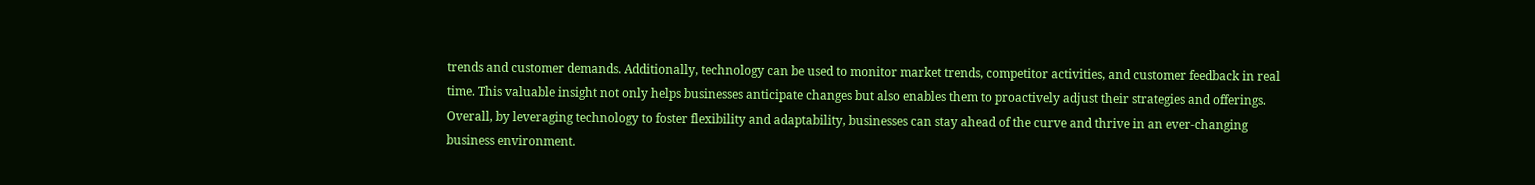trends and customer demands. Additionally, technology can be used to monitor market trends, competitor activities, and customer feedback in real time. This valuable insight not only helps businesses anticipate changes but also enables them to proactively adjust their strategies and offerings. Overall, by leveraging technology to foster flexibility and adaptability, businesses can stay ahead of the curve and thrive in an ever-changing business environment.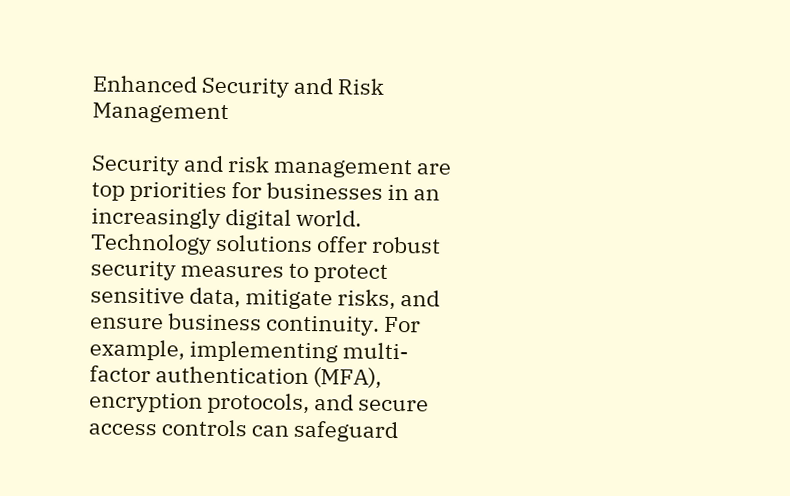Enhanced Security and Risk Management

Security and risk management are top priorities for businesses in an increasingly digital world. Technology solutions offer robust security measures to protect sensitive data, mitigate risks, and ensure business continuity. For example, implementing multi-factor authentication (MFA), encryption protocols, and secure access controls can safeguard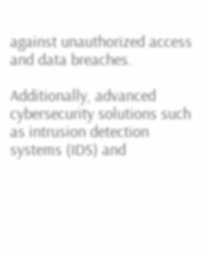against unauthorized access and data breaches.

Additionally, advanced cybersecurity solutions such as intrusion detection systems (IDS) and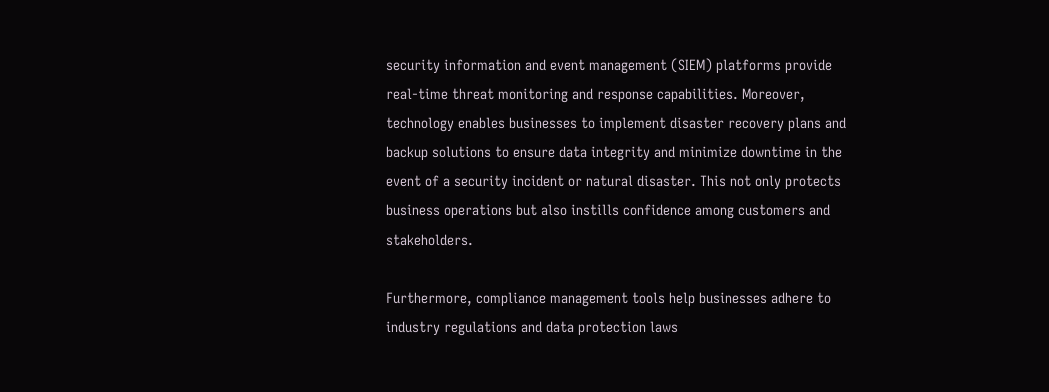security information and event management (SIEM) platforms provide real-time threat monitoring and response capabilities. Moreover, technology enables businesses to implement disaster recovery plans and backup solutions to ensure data integrity and minimize downtime in the event of a security incident or natural disaster. This not only protects business operations but also instills confidence among customers and stakeholders.

Furthermore, compliance management tools help businesses adhere to industry regulations and data protection laws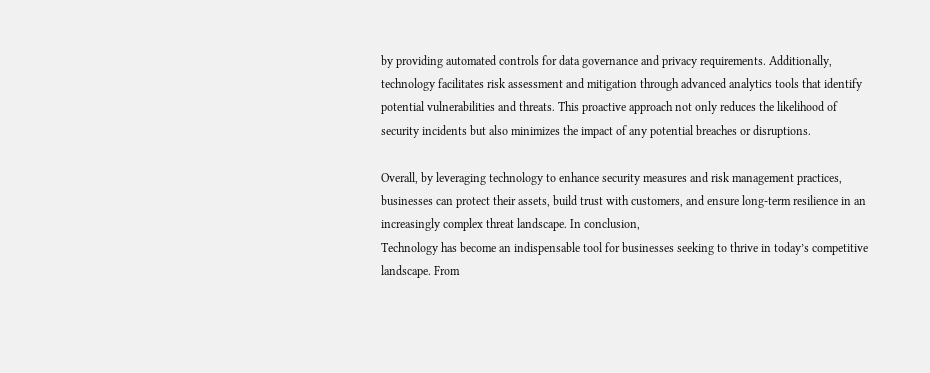by providing automated controls for data governance and privacy requirements. Additionally, technology facilitates risk assessment and mitigation through advanced analytics tools that identify potential vulnerabilities and threats. This proactive approach not only reduces the likelihood of security incidents but also minimizes the impact of any potential breaches or disruptions.

Overall, by leveraging technology to enhance security measures and risk management practices, businesses can protect their assets, build trust with customers, and ensure long-term resilience in an increasingly complex threat landscape. In conclusion,
Technology has become an indispensable tool for businesses seeking to thrive in today’s competitive landscape. From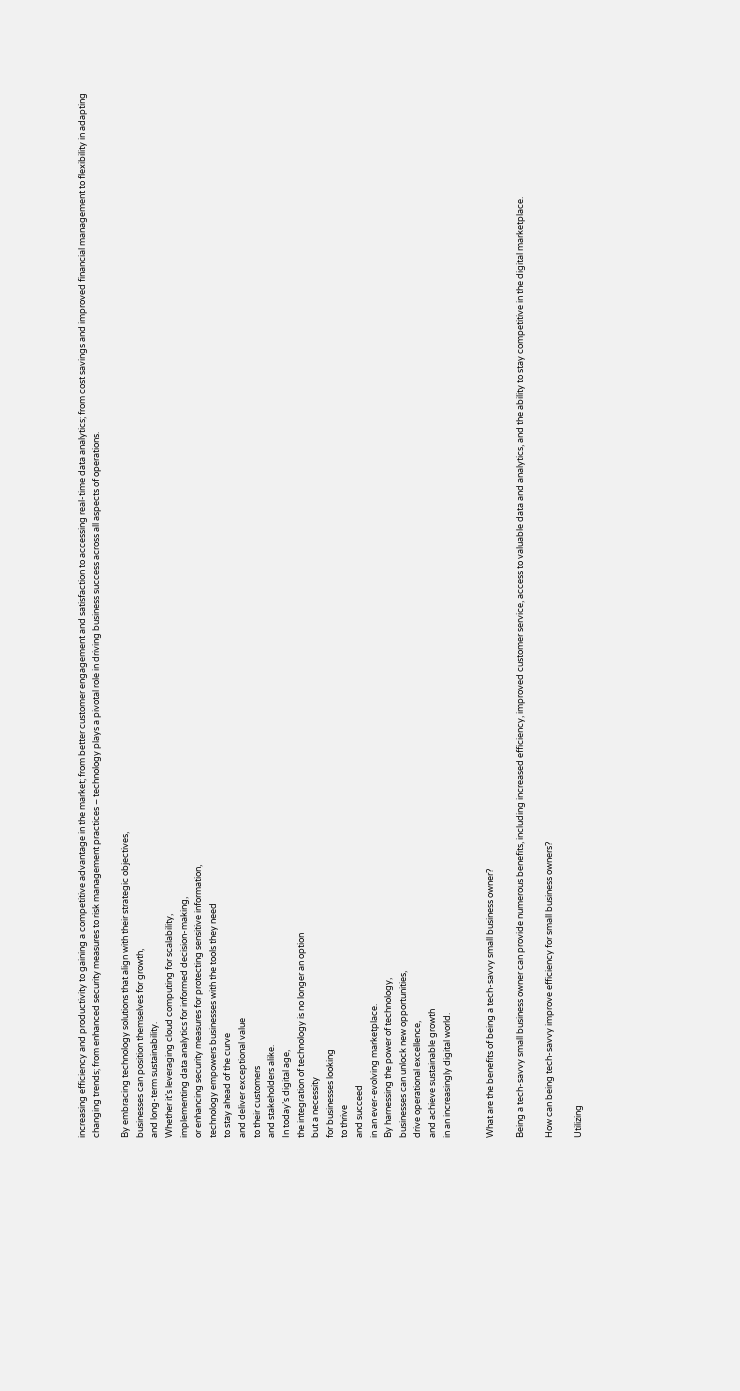increasing efficiency and productivity to gaining a competitive advantage in the market; from better customer engagement and satisfaction to accessing real-time data analytics; from cost savings and improved financial management to flexibility in adapting changing trends; from enhanced security measures to risk management practices – technology plays a pivotal role in driving business success across all aspects of operations.

By embracing technology solutions that align with their strategic objectives,
businesses can position themselves for growth,
and long-term sustainability.
Whether it’s leveraging cloud computing for scalability,
implementing data analytics for informed decision-making,
or enhancing security measures for protecting sensitive information,
technology empowers businesses with the tools they need
to stay ahead of the curve
and deliver exceptional value
to their customers
and stakeholders alike.
In today’s digital age,
the integration of technology is no longer an option
but a necessity
for businesses looking
to thrive
and succeed
in an ever-evolving marketplace.
By harnessing the power of technology,
businesses can unlock new opportunities,
drive operational excellence,
and achieve sustainable growth
in an increasingly digital world.


What are the benefits of being a tech-savvy small business owner?

Being a tech-savvy small business owner can provide numerous benefits, including increased efficiency, improved customer service, access to valuable data and analytics, and the ability to stay competitive in the digital marketplace.

How can being tech-savvy improve efficiency for small business owners?

Utilizing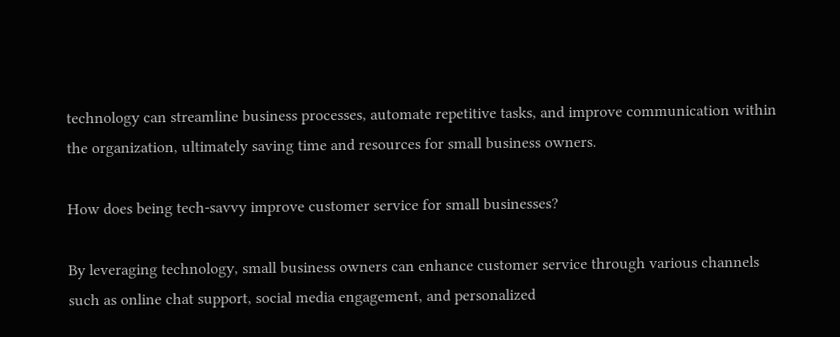technology can streamline business processes, automate repetitive tasks, and improve communication within the organization, ultimately saving time and resources for small business owners.

How does being tech-savvy improve customer service for small businesses?

By leveraging technology, small business owners can enhance customer service through various channels such as online chat support, social media engagement, and personalized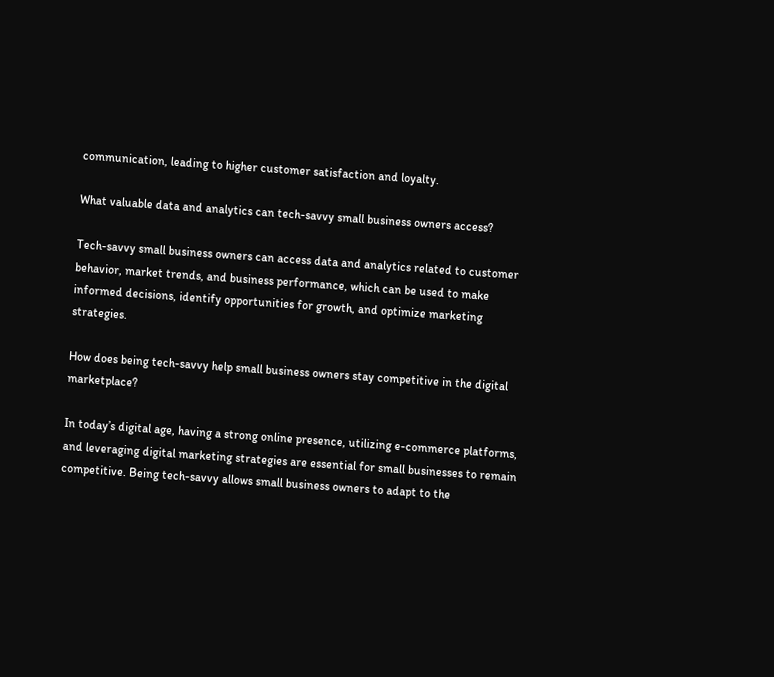communication, leading to higher customer satisfaction and loyalty.

What valuable data and analytics can tech-savvy small business owners access?

Tech-savvy small business owners can access data and analytics related to customer behavior, market trends, and business performance, which can be used to make informed decisions, identify opportunities for growth, and optimize marketing strategies.

How does being tech-savvy help small business owners stay competitive in the digital marketplace?

In today’s digital age, having a strong online presence, utilizing e-commerce platforms, and leveraging digital marketing strategies are essential for small businesses to remain competitive. Being tech-savvy allows small business owners to adapt to the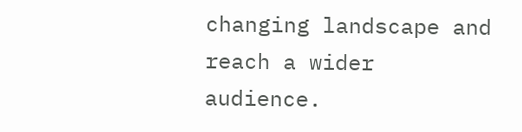changing landscape and reach a wider audience.